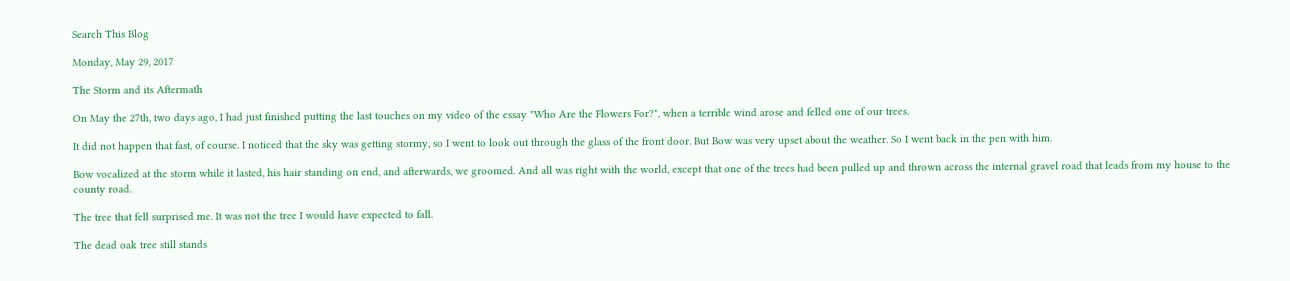Search This Blog

Monday, May 29, 2017

The Storm and its Aftermath

On May the 27th, two days ago, I had just finished putting the last touches on my video of the essay "Who Are the Flowers For?", when a terrible wind arose and felled one of our trees.

It did not happen that fast, of course. I noticed that the sky was getting stormy, so I went to look out through the glass of the front door. But Bow was very upset about the weather. So I went back in the pen with him.

Bow vocalized at the storm while it lasted, his hair standing on end, and afterwards, we groomed. And all was right with the world, except that one of the trees had been pulled up and thrown across the internal gravel road that leads from my house to the county road.

The tree that fell surprised me. It was not the tree I would have expected to fall.

The dead oak tree still stands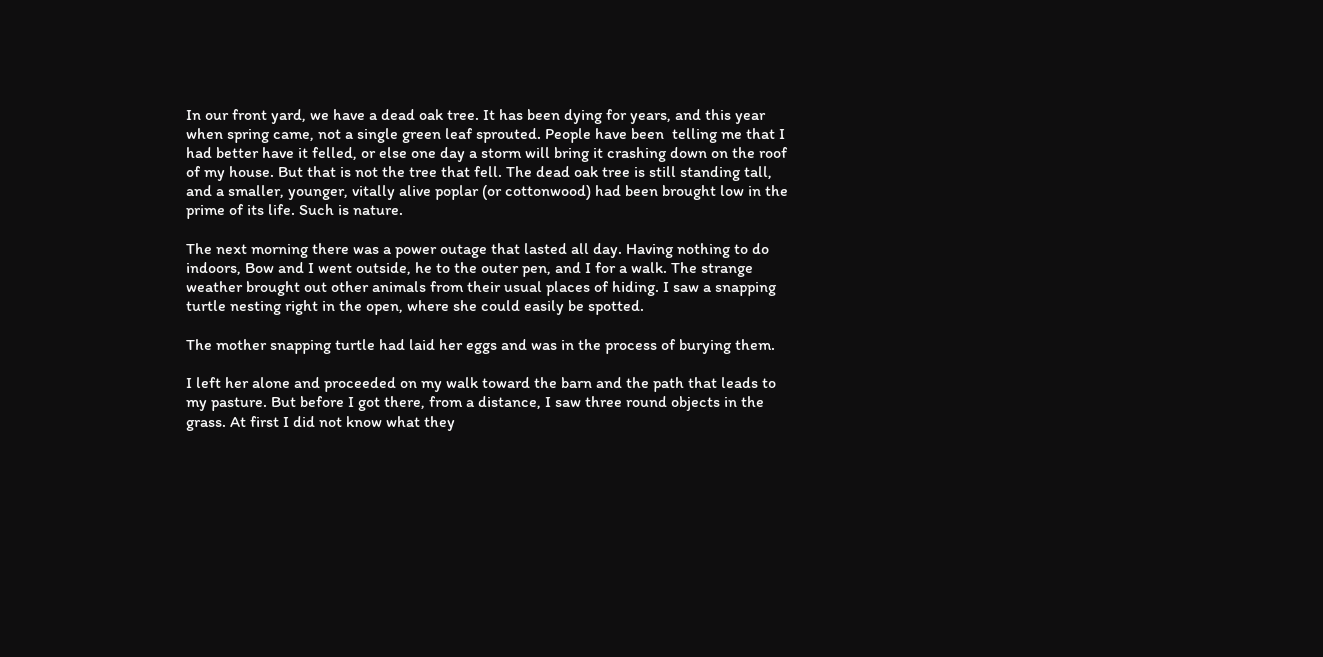In our front yard, we have a dead oak tree. It has been dying for years, and this year when spring came, not a single green leaf sprouted. People have been  telling me that I had better have it felled, or else one day a storm will bring it crashing down on the roof of my house. But that is not the tree that fell. The dead oak tree is still standing tall, and a smaller, younger, vitally alive poplar (or cottonwood) had been brought low in the prime of its life. Such is nature.

The next morning there was a power outage that lasted all day. Having nothing to do indoors, Bow and I went outside, he to the outer pen, and I for a walk. The strange weather brought out other animals from their usual places of hiding. I saw a snapping turtle nesting right in the open, where she could easily be spotted.

The mother snapping turtle had laid her eggs and was in the process of burying them.

I left her alone and proceeded on my walk toward the barn and the path that leads to my pasture. But before I got there, from a distance, I saw three round objects in the grass. At first I did not know what they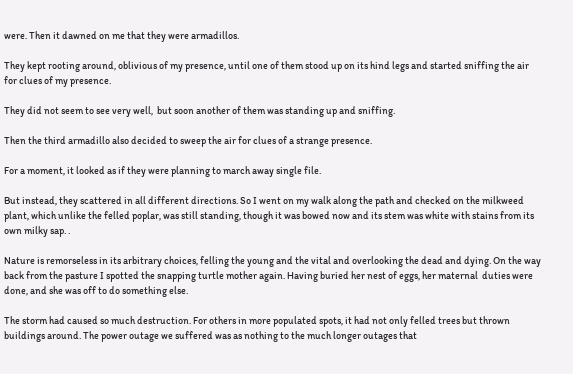were. Then it dawned on me that they were armadillos.

They kept rooting around, oblivious of my presence, until one of them stood up on its hind legs and started sniffing the air for clues of my presence.

They did not seem to see very well,  but soon another of them was standing up and sniffing.

Then the third armadillo also decided to sweep the air for clues of a strange presence.

For a moment, it looked as if they were planning to march away single file.

But instead, they scattered in all different directions. So I went on my walk along the path and checked on the milkweed plant, which unlike the felled poplar, was still standing, though it was bowed now and its stem was white with stains from its own milky sap. .

Nature is remorseless in its arbitrary choices, felling the young and the vital and overlooking the dead and dying. On the way back from the pasture I spotted the snapping turtle mother again. Having buried her nest of eggs, her maternal  duties were done, and she was off to do something else.

The storm had caused so much destruction. For others in more populated spots, it had not only felled trees but thrown buildings around. The power outage we suffered was as nothing to the much longer outages that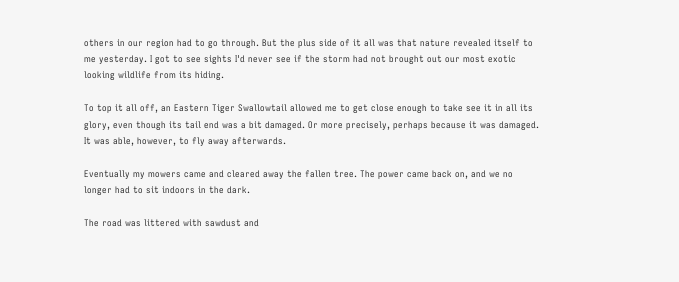others in our region had to go through. But the plus side of it all was that nature revealed itself to me yesterday. I got to see sights I'd never see if the storm had not brought out our most exotic looking wildlife from its hiding.

To top it all off, an Eastern Tiger Swallowtail allowed me to get close enough to take see it in all its glory, even though its tail end was a bit damaged. Or more precisely, perhaps because it was damaged. It was able, however, to fly away afterwards.

Eventually my mowers came and cleared away the fallen tree. The power came back on, and we no longer had to sit indoors in the dark.

The road was littered with sawdust and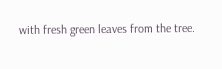with fresh green leaves from the tree.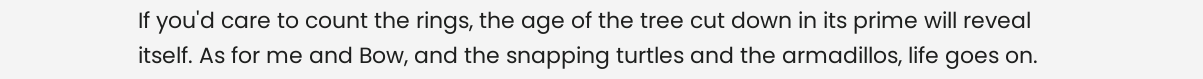If you'd care to count the rings, the age of the tree cut down in its prime will reveal itself. As for me and Bow, and the snapping turtles and the armadillos, life goes on.